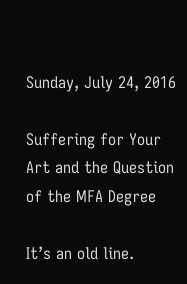Sunday, July 24, 2016

Suffering for Your Art and the Question of the MFA Degree

It’s an old line.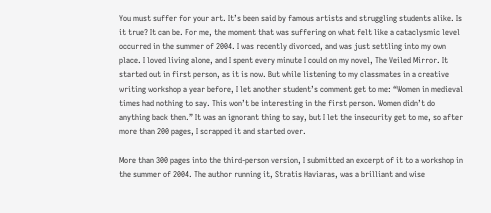You must suffer for your art. It’s been said by famous artists and struggling students alike. Is it true? It can be. For me, the moment that was suffering on what felt like a cataclysmic level occurred in the summer of 2004. I was recently divorced, and was just settling into my own place. I loved living alone, and I spent every minute I could on my novel, The Veiled Mirror. It started out in first person, as it is now. But while listening to my classmates in a creative writing workshop a year before, I let another student’s comment get to me: “Women in medieval times had nothing to say. This won’t be interesting in the first person. Women didn’t do anything back then.” It was an ignorant thing to say, but I let the insecurity get to me, so after more than 200 pages, I scrapped it and started over.

More than 300 pages into the third-person version, I submitted an excerpt of it to a workshop in the summer of 2004. The author running it, Stratis Haviaras, was a brilliant and wise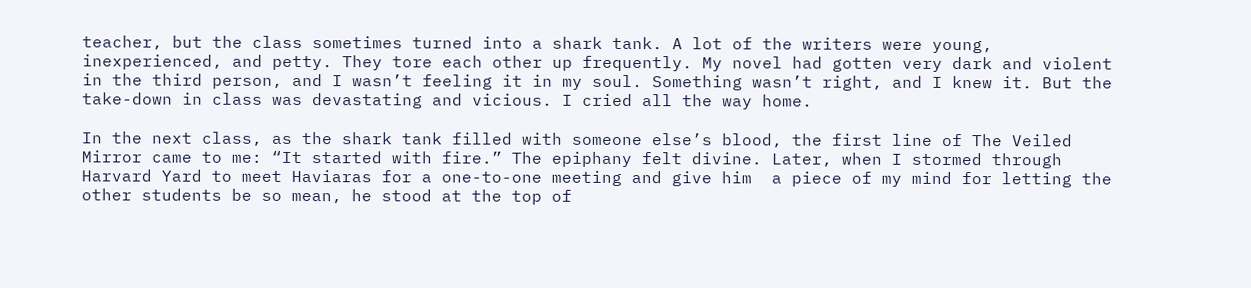teacher, but the class sometimes turned into a shark tank. A lot of the writers were young, inexperienced, and petty. They tore each other up frequently. My novel had gotten very dark and violent in the third person, and I wasn’t feeling it in my soul. Something wasn’t right, and I knew it. But the take-down in class was devastating and vicious. I cried all the way home.

In the next class, as the shark tank filled with someone else’s blood, the first line of The Veiled Mirror came to me: “It started with fire.” The epiphany felt divine. Later, when I stormed through Harvard Yard to meet Haviaras for a one-to-one meeting and give him  a piece of my mind for letting the other students be so mean, he stood at the top of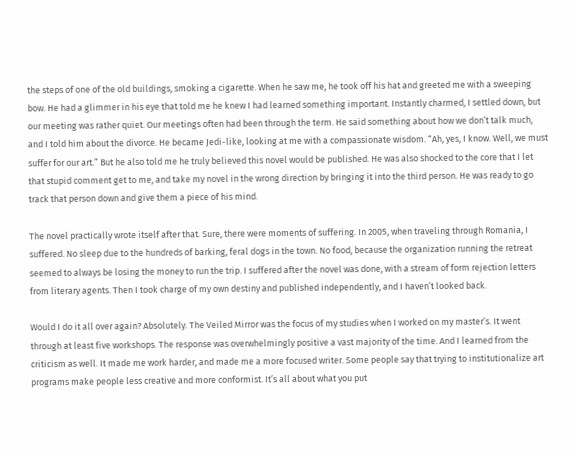the steps of one of the old buildings, smoking a cigarette. When he saw me, he took off his hat and greeted me with a sweeping bow. He had a glimmer in his eye that told me he knew I had learned something important. Instantly charmed, I settled down, but our meeting was rather quiet. Our meetings often had been through the term. He said something about how we don’t talk much, and I told him about the divorce. He became Jedi-like, looking at me with a compassionate wisdom. “Ah, yes, I know. Well, we must suffer for our art.” But he also told me he truly believed this novel would be published. He was also shocked to the core that I let that stupid comment get to me, and take my novel in the wrong direction by bringing it into the third person. He was ready to go track that person down and give them a piece of his mind.

The novel practically wrote itself after that. Sure, there were moments of suffering. In 2005, when traveling through Romania, I suffered. No sleep due to the hundreds of barking, feral dogs in the town. No food, because the organization running the retreat seemed to always be losing the money to run the trip. I suffered after the novel was done, with a stream of form rejection letters from literary agents. Then I took charge of my own destiny and published independently, and I haven’t looked back.

Would I do it all over again? Absolutely. The Veiled Mirror was the focus of my studies when I worked on my master’s. It went through at least five workshops. The response was overwhelmingly positive a vast majority of the time. And I learned from the criticism as well. It made me work harder, and made me a more focused writer. Some people say that trying to institutionalize art programs make people less creative and more conformist. It’s all about what you put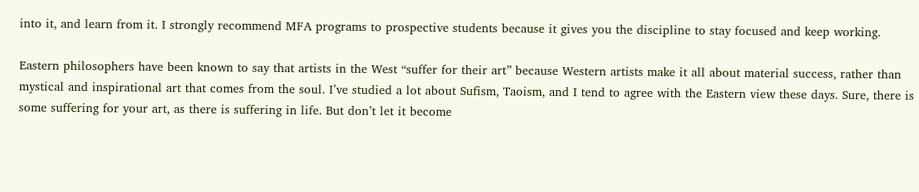into it, and learn from it. I strongly recommend MFA programs to prospective students because it gives you the discipline to stay focused and keep working.

Eastern philosophers have been known to say that artists in the West “suffer for their art” because Western artists make it all about material success, rather than mystical and inspirational art that comes from the soul. I’ve studied a lot about Sufism, Taoism, and I tend to agree with the Eastern view these days. Sure, there is some suffering for your art, as there is suffering in life. But don’t let it become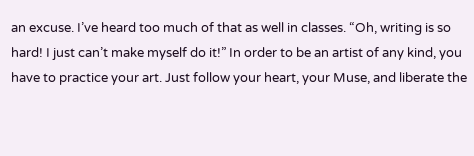an excuse. I’ve heard too much of that as well in classes. “Oh, writing is so hard! I just can’t make myself do it!” In order to be an artist of any kind, you have to practice your art. Just follow your heart, your Muse, and liberate the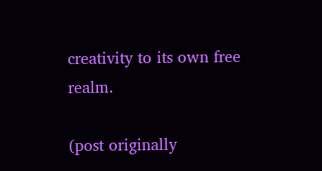creativity to its own free realm.

(post originally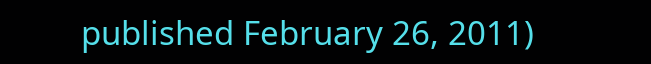published February 26, 2011)